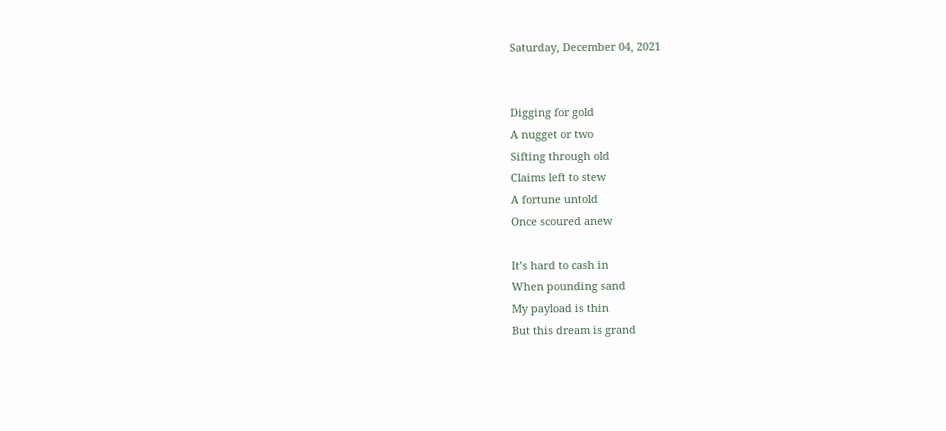Saturday, December 04, 2021


Digging for gold
A nugget or two
Sifting through old
Claims left to stew
A fortune untold
Once scoured anew

It’s hard to cash in
When pounding sand
My payload is thin
But this dream is grand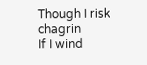Though I risk chagrin
If I wind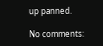up panned.

No comments: